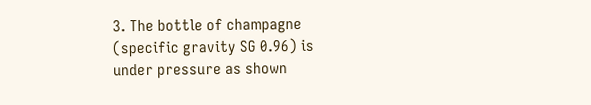3. The bottle of champagne (specific gravity SG 0.96) is under pressure as shown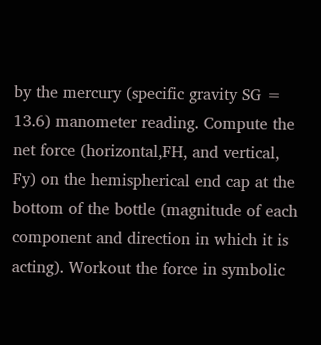by the mercury (specific gravity SG = 13.6) manometer reading. Compute the net force (horizontal,FH, and vertical, Fy) on the hemispherical end cap at the bottom of the bottle (magnitude of each component and direction in which it is acting). Workout the force in symbolic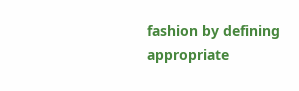fashion by defining appropriate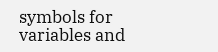symbols for variables and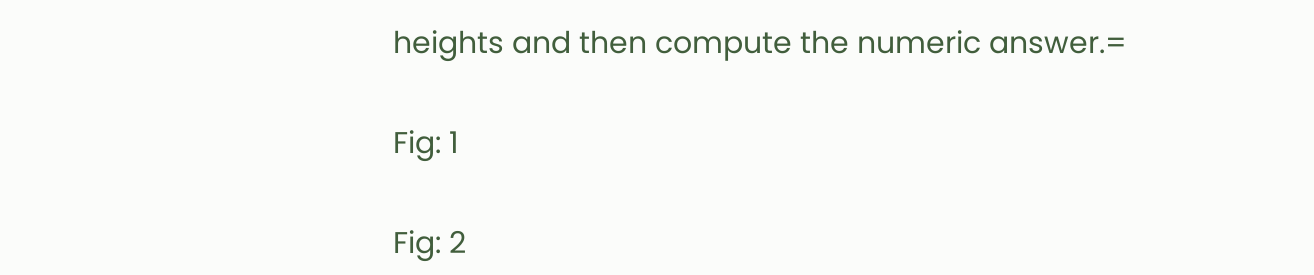heights and then compute the numeric answer.=

Fig: 1

Fig: 2